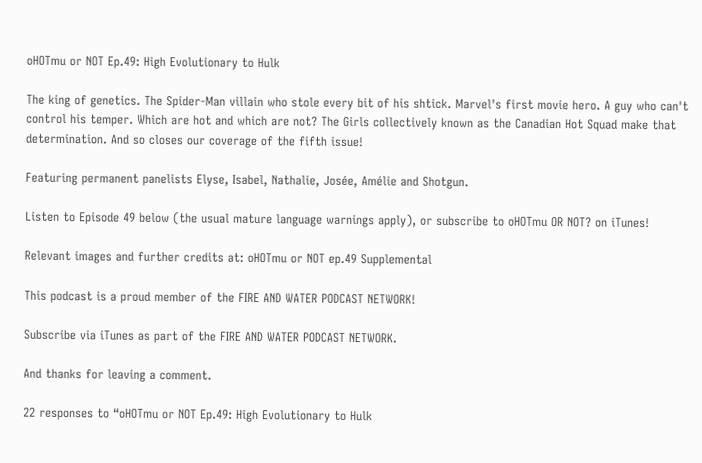oHOTmu or NOT Ep.49: High Evolutionary to Hulk

The king of genetics. The Spider-Man villain who stole every bit of his shtick. Marvel's first movie hero. A guy who can't control his temper. Which are hot and which are not? The Girls collectively known as the Canadian Hot Squad make that determination. And so closes our coverage of the fifth issue!

Featuring permanent panelists Elyse, Isabel, Nathalie, Josée, Amélie and Shotgun.

Listen to Episode 49 below (the usual mature language warnings apply), or subscribe to oHOTmu OR NOT? on iTunes!

Relevant images and further credits at: oHOTmu or NOT ep.49 Supplemental

This podcast is a proud member of the FIRE AND WATER PODCAST NETWORK!

Subscribe via iTunes as part of the FIRE AND WATER PODCAST NETWORK.

And thanks for leaving a comment.

22 responses to “oHOTmu or NOT Ep.49: High Evolutionary to Hulk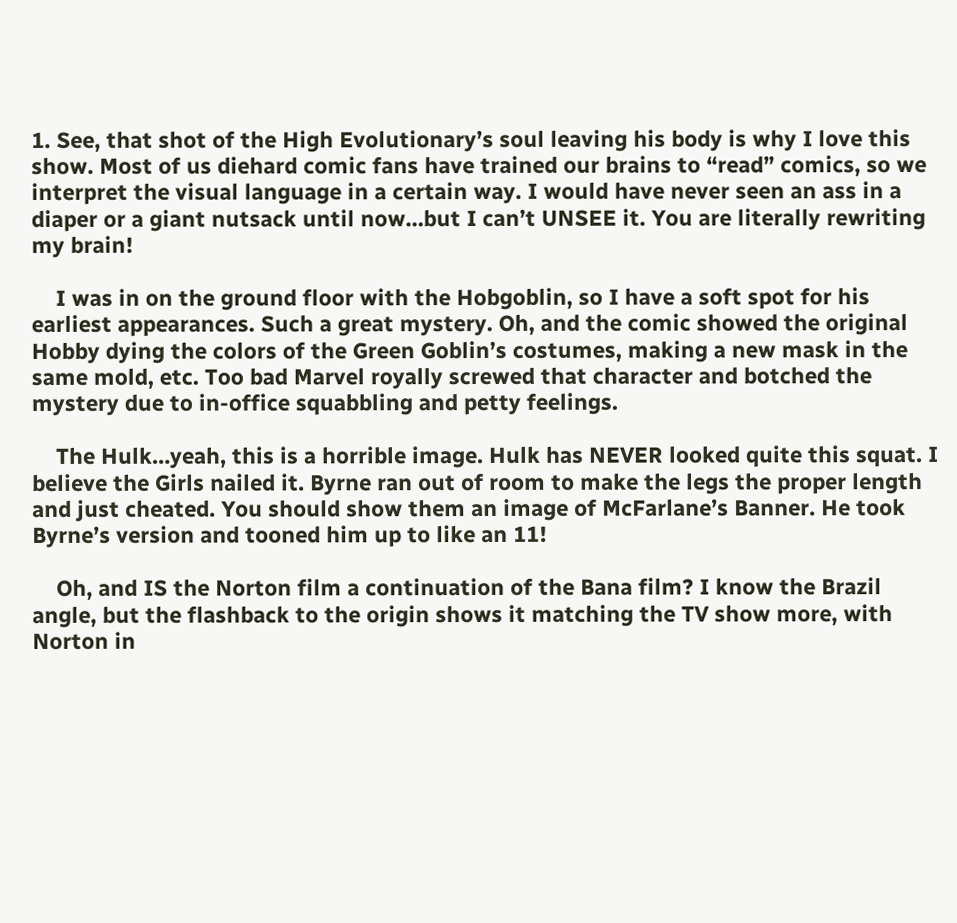1. See, that shot of the High Evolutionary’s soul leaving his body is why I love this show. Most of us diehard comic fans have trained our brains to “read” comics, so we interpret the visual language in a certain way. I would have never seen an ass in a diaper or a giant nutsack until now…but I can’t UNSEE it. You are literally rewriting my brain!

    I was in on the ground floor with the Hobgoblin, so I have a soft spot for his earliest appearances. Such a great mystery. Oh, and the comic showed the original Hobby dying the colors of the Green Goblin’s costumes, making a new mask in the same mold, etc. Too bad Marvel royally screwed that character and botched the mystery due to in-office squabbling and petty feelings.

    The Hulk…yeah, this is a horrible image. Hulk has NEVER looked quite this squat. I believe the Girls nailed it. Byrne ran out of room to make the legs the proper length and just cheated. You should show them an image of McFarlane’s Banner. He took Byrne’s version and tooned him up to like an 11!

    Oh, and IS the Norton film a continuation of the Bana film? I know the Brazil angle, but the flashback to the origin shows it matching the TV show more, with Norton in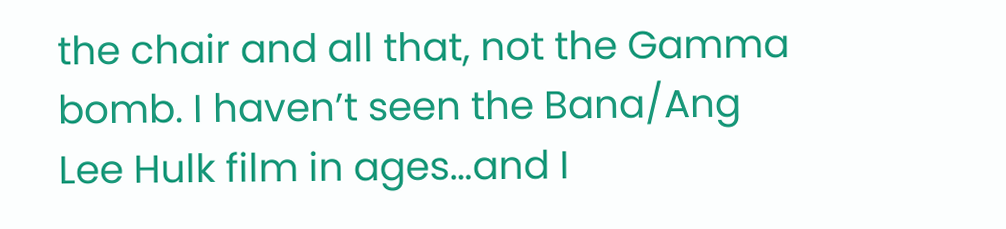the chair and all that, not the Gamma bomb. I haven’t seen the Bana/Ang Lee Hulk film in ages…and I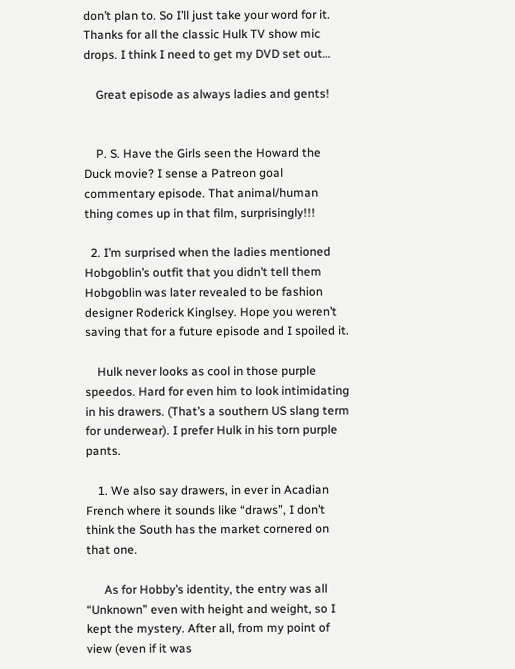don’t plan to. So I’ll just take your word for it. Thanks for all the classic Hulk TV show mic drops. I think I need to get my DVD set out…

    Great episode as always ladies and gents!


    P. S. Have the Girls seen the Howard the Duck movie? I sense a Patreon goal commentary episode. That animal/human thing comes up in that film, surprisingly!!!

  2. I’m surprised when the ladies mentioned Hobgoblin’s outfit that you didn’t tell them Hobgoblin was later revealed to be fashion designer Roderick Kinglsey. Hope you weren’t saving that for a future episode and I spoiled it.

    Hulk never looks as cool in those purple speedos. Hard for even him to look intimidating in his drawers. (That’s a southern US slang term for underwear). I prefer Hulk in his torn purple pants.

    1. We also say drawers, in ever in Acadian French where it sounds like “draws”, I don’t think the South has the market cornered on that one.

      As for Hobby’s identity, the entry was all “Unknown” even with height and weight, so I kept the mystery. After all, from my point of view (even if it was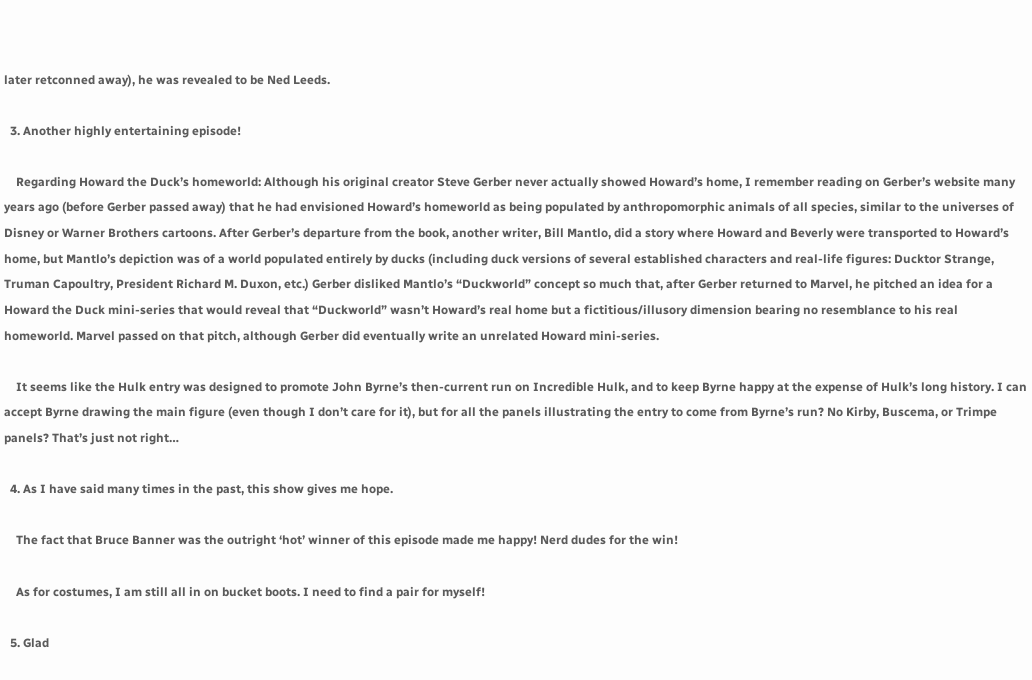later retconned away), he was revealed to be Ned Leeds.

  3. Another highly entertaining episode!

    Regarding Howard the Duck’s homeworld: Although his original creator Steve Gerber never actually showed Howard’s home, I remember reading on Gerber’s website many years ago (before Gerber passed away) that he had envisioned Howard’s homeworld as being populated by anthropomorphic animals of all species, similar to the universes of Disney or Warner Brothers cartoons. After Gerber’s departure from the book, another writer, Bill Mantlo, did a story where Howard and Beverly were transported to Howard’s home, but Mantlo’s depiction was of a world populated entirely by ducks (including duck versions of several established characters and real-life figures: Ducktor Strange, Truman Capoultry, President Richard M. Duxon, etc.) Gerber disliked Mantlo’s “Duckworld” concept so much that, after Gerber returned to Marvel, he pitched an idea for a Howard the Duck mini-series that would reveal that “Duckworld” wasn’t Howard’s real home but a fictitious/illusory dimension bearing no resemblance to his real homeworld. Marvel passed on that pitch, although Gerber did eventually write an unrelated Howard mini-series.

    It seems like the Hulk entry was designed to promote John Byrne’s then-current run on Incredible Hulk, and to keep Byrne happy at the expense of Hulk’s long history. I can accept Byrne drawing the main figure (even though I don’t care for it), but for all the panels illustrating the entry to come from Byrne’s run? No Kirby, Buscema, or Trimpe panels? That’s just not right…

  4. As I have said many times in the past, this show gives me hope.

    The fact that Bruce Banner was the outright ‘hot’ winner of this episode made me happy! Nerd dudes for the win!

    As for costumes, I am still all in on bucket boots. I need to find a pair for myself!

  5. Glad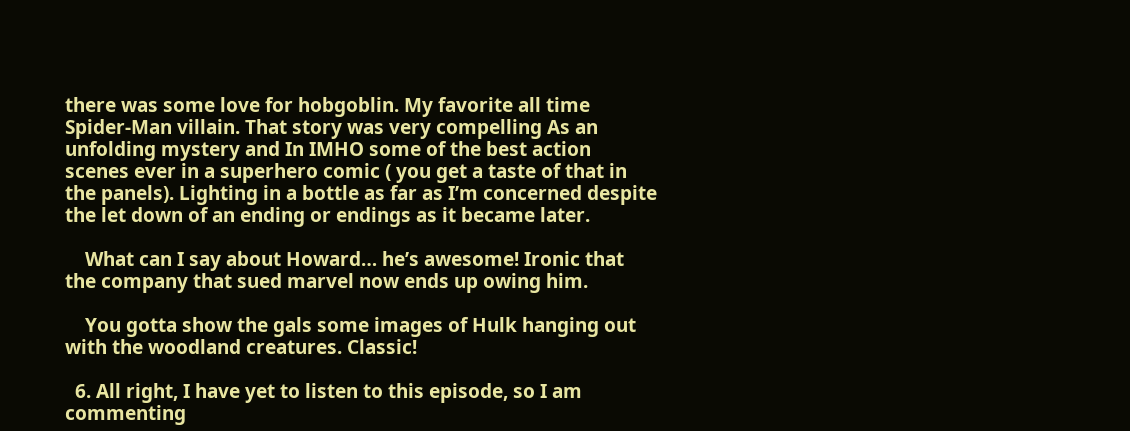there was some love for hobgoblin. My favorite all time Spider-Man villain. That story was very compelling As an unfolding mystery and In IMHO some of the best action scenes ever in a superhero comic ( you get a taste of that in the panels). Lighting in a bottle as far as I’m concerned despite the let down of an ending or endings as it became later.

    What can I say about Howard… he’s awesome! Ironic that the company that sued marvel now ends up owing him.

    You gotta show the gals some images of Hulk hanging out with the woodland creatures. Classic!

  6. All right, I have yet to listen to this episode, so I am commenting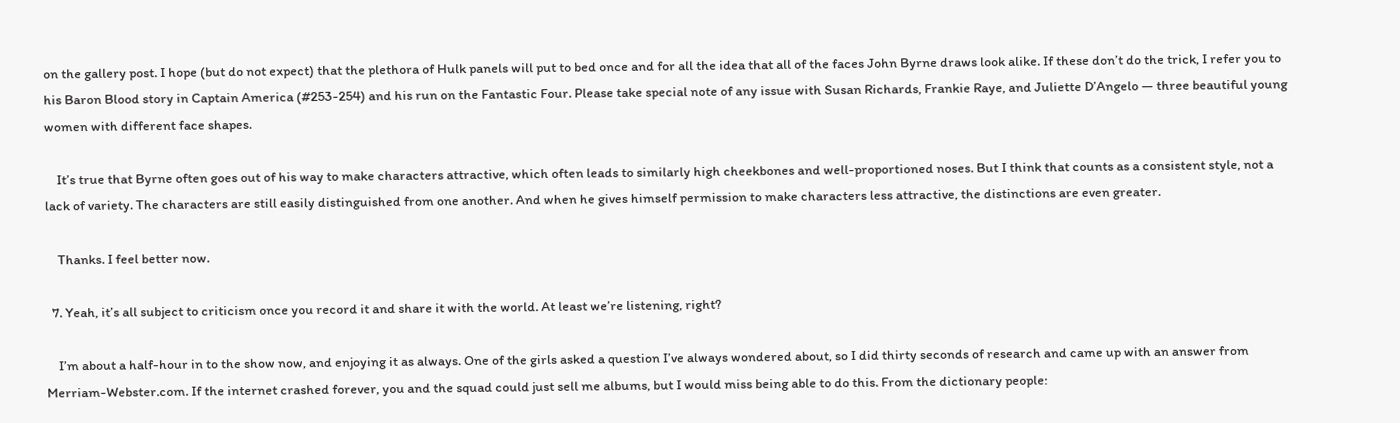on the gallery post. I hope (but do not expect) that the plethora of Hulk panels will put to bed once and for all the idea that all of the faces John Byrne draws look alike. If these don’t do the trick, I refer you to his Baron Blood story in Captain America (#253-254) and his run on the Fantastic Four. Please take special note of any issue with Susan Richards, Frankie Raye, and Juliette D’Angelo — three beautiful young women with different face shapes.

    It’s true that Byrne often goes out of his way to make characters attractive, which often leads to similarly high cheekbones and well-proportioned noses. But I think that counts as a consistent style, not a lack of variety. The characters are still easily distinguished from one another. And when he gives himself permission to make characters less attractive, the distinctions are even greater.

    Thanks. I feel better now.

  7. Yeah, it’s all subject to criticism once you record it and share it with the world. At least we’re listening, right?

    I’m about a half-hour in to the show now, and enjoying it as always. One of the girls asked a question I’ve always wondered about, so I did thirty seconds of research and came up with an answer from Merriam-Webster.com. If the internet crashed forever, you and the squad could just sell me albums, but I would miss being able to do this. From the dictionary people: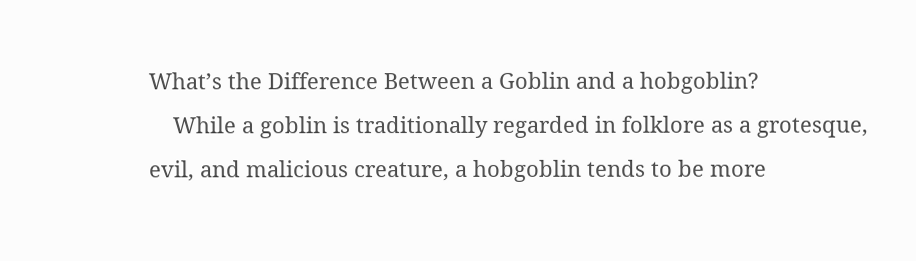What’s the Difference Between a Goblin and a hobgoblin?
    While a goblin is traditionally regarded in folklore as a grotesque, evil, and malicious creature, a hobgoblin tends to be more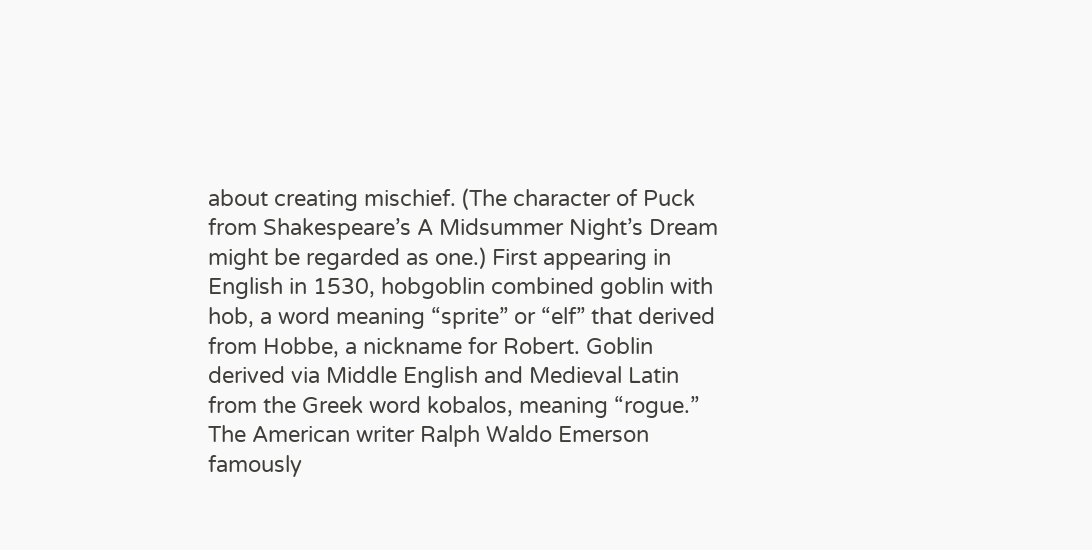about creating mischief. (The character of Puck from Shakespeare’s A Midsummer Night’s Dream might be regarded as one.) First appearing in English in 1530, hobgoblin combined goblin with hob, a word meaning “sprite” or “elf” that derived from Hobbe, a nickname for Robert. Goblin derived via Middle English and Medieval Latin from the Greek word kobalos, meaning “rogue.” The American writer Ralph Waldo Emerson famously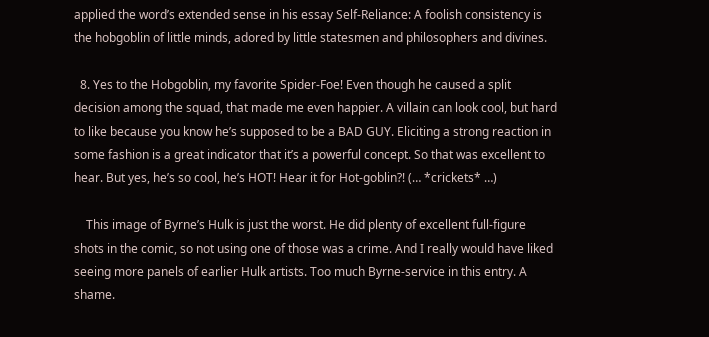applied the word’s extended sense in his essay Self-Reliance: A foolish consistency is the hobgoblin of little minds, adored by little statesmen and philosophers and divines.

  8. Yes to the Hobgoblin, my favorite Spider-Foe! Even though he caused a split decision among the squad, that made me even happier. A villain can look cool, but hard to like because you know he’s supposed to be a BAD GUY. Eliciting a strong reaction in some fashion is a great indicator that it’s a powerful concept. So that was excellent to hear. But yes, he’s so cool, he’s HOT! Hear it for Hot-goblin?! (… *crickets* …)

    This image of Byrne’s Hulk is just the worst. He did plenty of excellent full-figure shots in the comic, so not using one of those was a crime. And I really would have liked seeing more panels of earlier Hulk artists. Too much Byrne-service in this entry. A shame.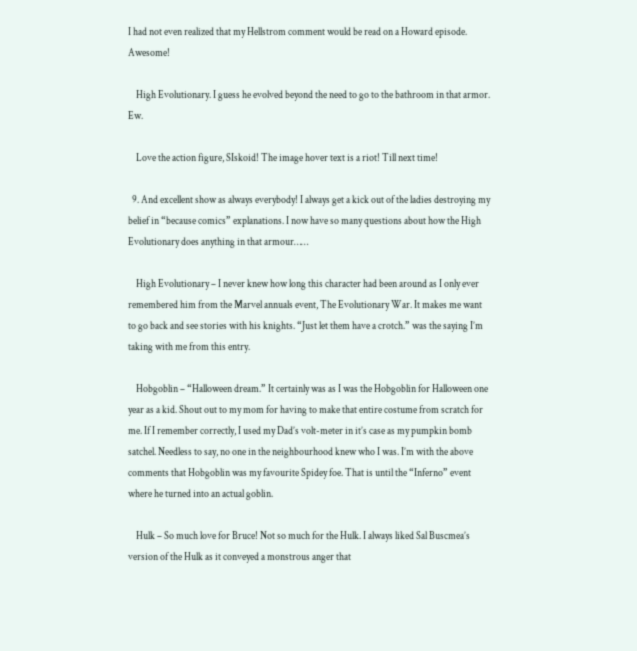I had not even realized that my Hellstrom comment would be read on a Howard episode. Awesome!

    High Evolutionary. I guess he evolved beyond the need to go to the bathroom in that armor. Ew.

    Love the action figure, SIskoid! The image hover text is a riot! Till next time!

  9. And excellent show as always everybody! I always get a kick out of the ladies destroying my belief in “because comics” explanations. I now have so many questions about how the High Evolutionary does anything in that armour……

    High Evolutionary – I never knew how long this character had been around as I only ever remembered him from the Marvel annuals event, The Evolutionary War. It makes me want to go back and see stories with his knights. “Just let them have a crotch.” was the saying I’m taking with me from this entry.

    Hobgoblin – “Halloween dream.” It certainly was as I was the Hobgoblin for Halloween one year as a kid. Shout out to my mom for having to make that entire costume from scratch for me. If I remember correctly, I used my Dad’s volt-meter in it’s case as my pumpkin bomb satchel. Needless to say, no one in the neighbourhood knew who I was. I’m with the above comments that Hobgoblin was my favourite Spidey foe. That is until the “Inferno” event where he turned into an actual goblin.

    Hulk – So much love for Bruce! Not so much for the Hulk. I always liked Sal Buscmea’s version of the Hulk as it conveyed a monstrous anger that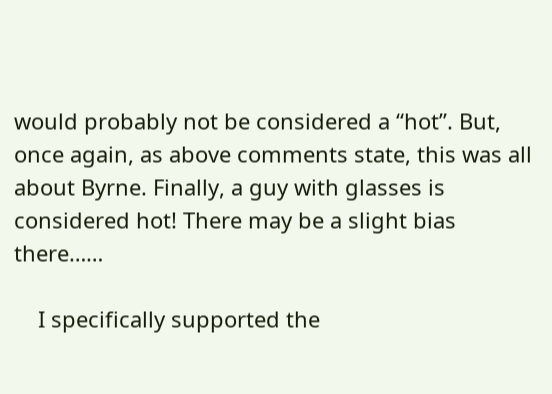would probably not be considered a “hot”. But, once again, as above comments state, this was all about Byrne. Finally, a guy with glasses is considered hot! There may be a slight bias there……

    I specifically supported the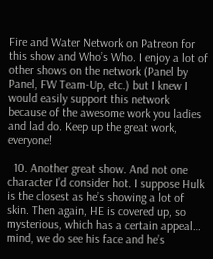Fire and Water Network on Patreon for this show and Who’s Who. I enjoy a lot of other shows on the network (Panel by Panel, FW Team-Up, etc.) but I knew I would easily support this network because of the awesome work you ladies and lad do. Keep up the great work, everyone!

  10. Another great show. And not one character I’d consider hot. I suppose Hulk is the closest as he’s showing a lot of skin. Then again, HE is covered up, so mysterious, which has a certain appeal… mind, we do see his face and he’s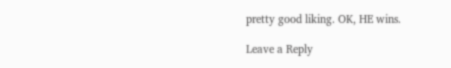pretty good liking. OK, HE wins.

Leave a Reply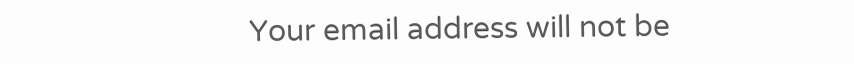Your email address will not be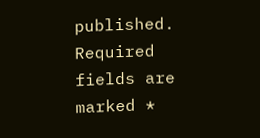published. Required fields are marked *